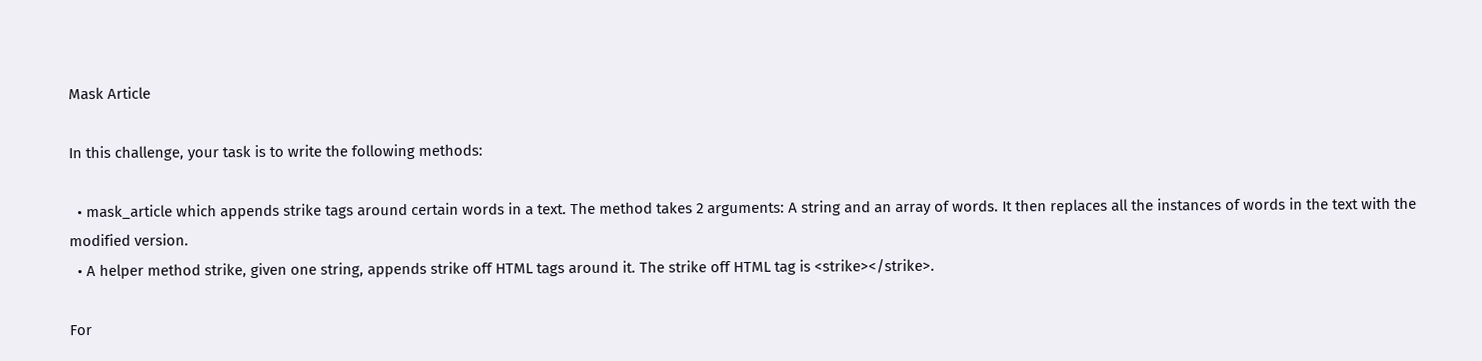Mask Article

In this challenge, your task is to write the following methods:

  • mask_article which appends strike tags around certain words in a text. The method takes 2 arguments: A string and an array of words. It then replaces all the instances of words in the text with the modified version.
  • A helper method strike, given one string, appends strike off HTML tags around it. The strike off HTML tag is <strike></strike>.

For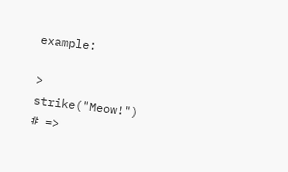example:

> strike("Meow!") # =>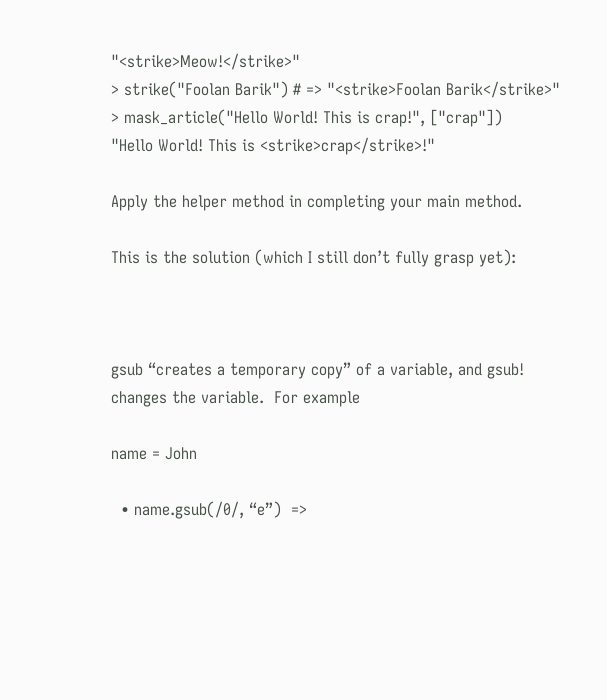"<strike>Meow!</strike>"
> strike("Foolan Barik") # => "<strike>Foolan Barik</strike>"
> mask_article("Hello World! This is crap!", ["crap"])
"Hello World! This is <strike>crap</strike>!"

Apply the helper method in completing your main method.

This is the solution (which I still don’t fully grasp yet):



gsub “creates a temporary copy” of a variable, and gsub! changes the variable.  For example

name = John

  • name.gsub(/0/, “e”)  =>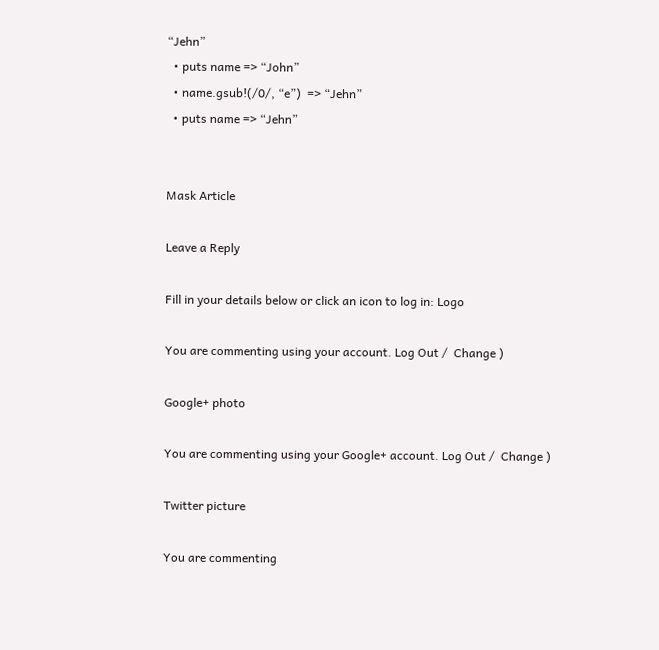“Jehn”
  • puts name => “John”
  • name.gsub!(/0/, “e”)  => “Jehn”
  • puts name => “Jehn”


Mask Article

Leave a Reply

Fill in your details below or click an icon to log in: Logo

You are commenting using your account. Log Out /  Change )

Google+ photo

You are commenting using your Google+ account. Log Out /  Change )

Twitter picture

You are commenting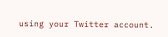using your Twitter account.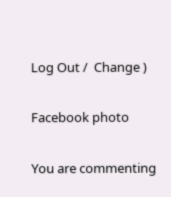Log Out /  Change )

Facebook photo

You are commenting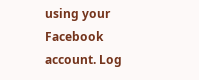using your Facebook account. Log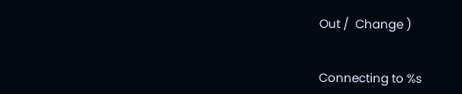Out /  Change )


Connecting to %s